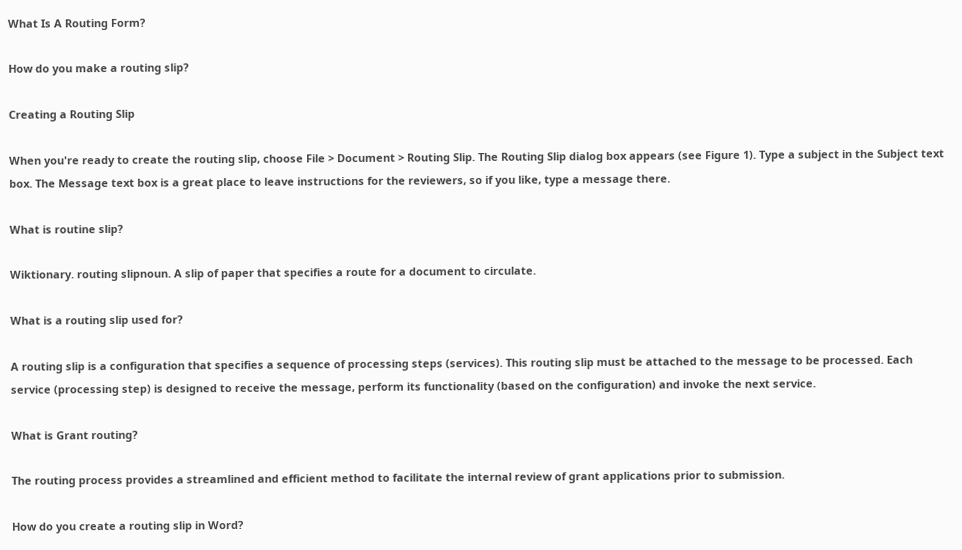What Is A Routing Form?

How do you make a routing slip?

Creating a Routing Slip

When you're ready to create the routing slip, choose File > Document > Routing Slip. The Routing Slip dialog box appears (see Figure 1). Type a subject in the Subject text box. The Message text box is a great place to leave instructions for the reviewers, so if you like, type a message there.

What is routine slip?

Wiktionary. routing slipnoun. A slip of paper that specifies a route for a document to circulate.

What is a routing slip used for?

A routing slip is a configuration that specifies a sequence of processing steps (services). This routing slip must be attached to the message to be processed. Each service (processing step) is designed to receive the message, perform its functionality (based on the configuration) and invoke the next service.

What is Grant routing?

The routing process provides a streamlined and efficient method to facilitate the internal review of grant applications prior to submission.

How do you create a routing slip in Word?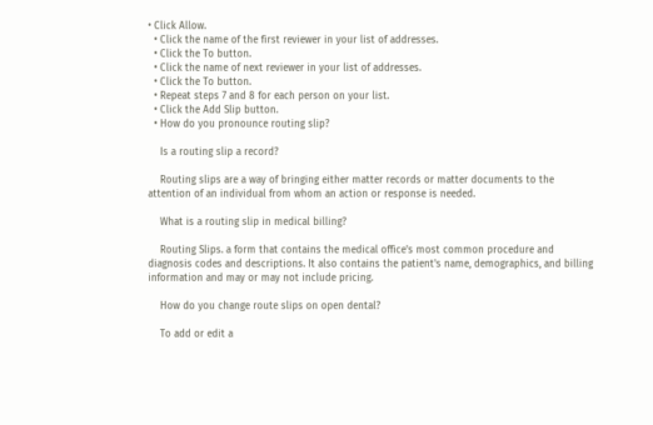• Click Allow.
  • Click the name of the first reviewer in your list of addresses.
  • Click the To button.
  • Click the name of next reviewer in your list of addresses.
  • Click the To button.
  • Repeat steps 7 and 8 for each person on your list.
  • Click the Add Slip button.
  • How do you pronounce routing slip?

    Is a routing slip a record?

    Routing slips are a way of bringing either matter records or matter documents to the attention of an individual from whom an action or response is needed.

    What is a routing slip in medical billing?

    Routing Slips. a form that contains the medical office's most common procedure and diagnosis codes and descriptions. It also contains the patient's name, demographics, and billing information and may or may not include pricing.

    How do you change route slips on open dental?

    To add or edit a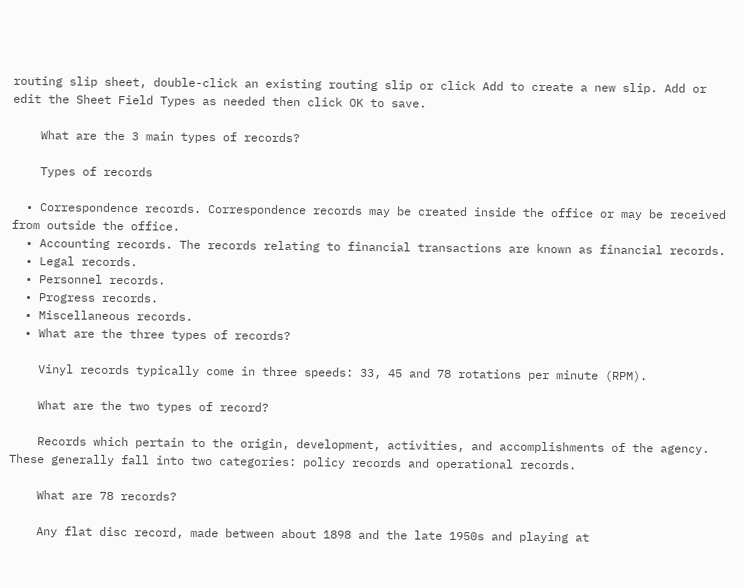routing slip sheet, double-click an existing routing slip or click Add to create a new slip. Add or edit the Sheet Field Types as needed then click OK to save.

    What are the 3 main types of records?

    Types of records

  • Correspondence records. Correspondence records may be created inside the office or may be received from outside the office.
  • Accounting records. The records relating to financial transactions are known as financial records.
  • Legal records.
  • Personnel records.
  • Progress records.
  • Miscellaneous records.
  • What are the three types of records?

    Vinyl records typically come in three speeds: 33, 45 and 78 rotations per minute (RPM).

    What are the two types of record?

    Records which pertain to the origin, development, activities, and accomplishments of the agency. These generally fall into two categories: policy records and operational records.

    What are 78 records?

    Any flat disc record, made between about 1898 and the late 1950s and playing at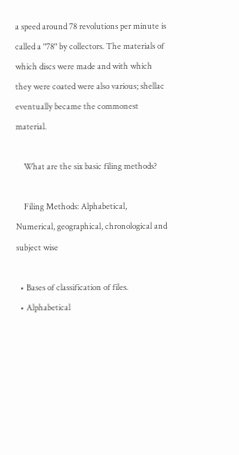a speed around 78 revolutions per minute is called a "78" by collectors. The materials of which discs were made and with which they were coated were also various; shellac eventually became the commonest material.

    What are the six basic filing methods?

    Filing Methods: Alphabetical, Numerical, geographical, chronological and subject wise

  • Bases of classification of files.
  • Alphabetical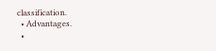classification.
  • Advantages.
  •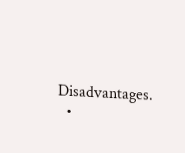Disadvantages.
  •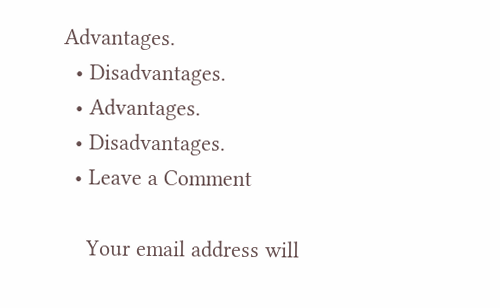Advantages.
  • Disadvantages.
  • Advantages.
  • Disadvantages.
  • Leave a Comment

    Your email address will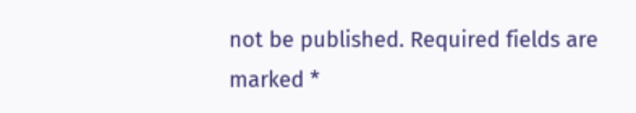not be published. Required fields are marked *